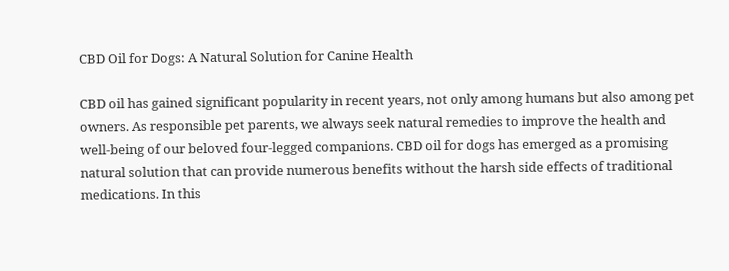CBD Oil for Dogs: A Natural Solution for Canine Health

CBD oil has gained significant popularity in recent years, not only among humans but also among pet owners. As responsible pet parents, we always seek natural remedies to improve the health and well-being of our beloved four-legged companions. CBD oil for dogs has emerged as a promising natural solution that can provide numerous benefits without the harsh side effects of traditional medications. In this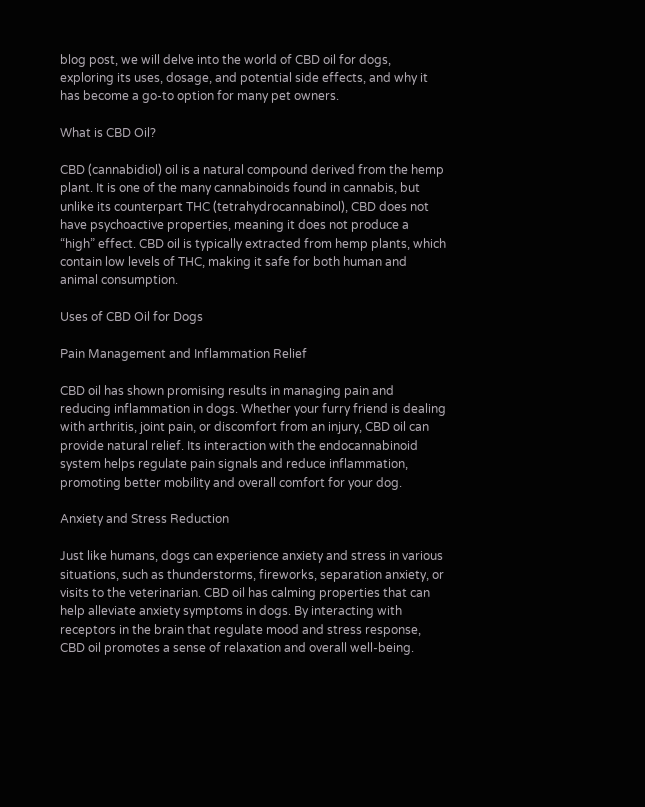blog post, we will delve into the world of CBD oil for dogs, exploring its uses, dosage, and potential side effects, and why it has become a go-to option for many pet owners.

What is CBD Oil?

CBD (cannabidiol) oil is a natural compound derived from the hemp plant. It is one of the many cannabinoids found in cannabis, but unlike its counterpart THC (tetrahydrocannabinol), CBD does not have psychoactive properties, meaning it does not produce a “high” effect. CBD oil is typically extracted from hemp plants, which contain low levels of THC, making it safe for both human and animal consumption.

Uses of CBD Oil for Dogs

Pain Management and Inflammation Relief

CBD oil has shown promising results in managing pain and reducing inflammation in dogs. Whether your furry friend is dealing with arthritis, joint pain, or discomfort from an injury, CBD oil can provide natural relief. Its interaction with the endocannabinoid system helps regulate pain signals and reduce inflammation, promoting better mobility and overall comfort for your dog.

Anxiety and Stress Reduction

Just like humans, dogs can experience anxiety and stress in various situations, such as thunderstorms, fireworks, separation anxiety, or visits to the veterinarian. CBD oil has calming properties that can help alleviate anxiety symptoms in dogs. By interacting with receptors in the brain that regulate mood and stress response, CBD oil promotes a sense of relaxation and overall well-being.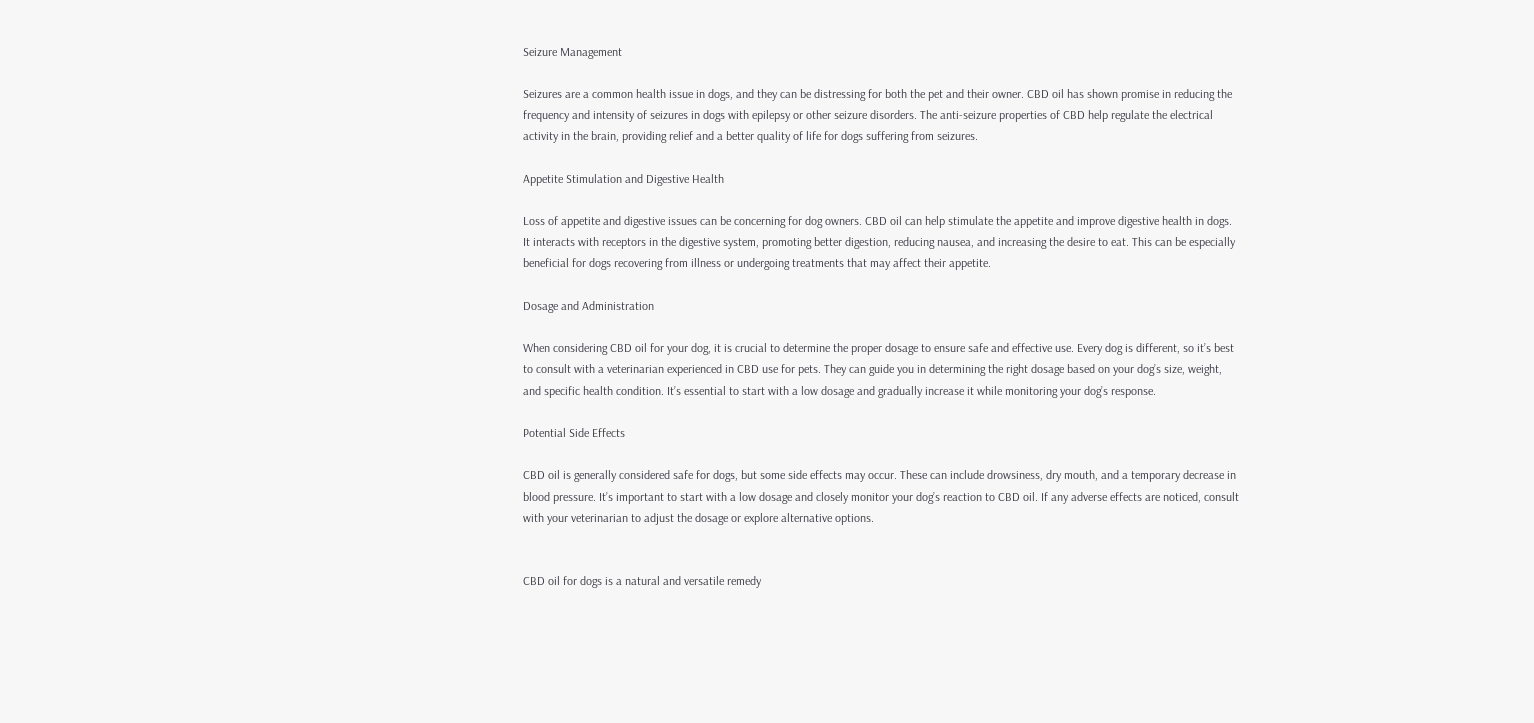Seizure Management

Seizures are a common health issue in dogs, and they can be distressing for both the pet and their owner. CBD oil has shown promise in reducing the frequency and intensity of seizures in dogs with epilepsy or other seizure disorders. The anti-seizure properties of CBD help regulate the electrical activity in the brain, providing relief and a better quality of life for dogs suffering from seizures.

Appetite Stimulation and Digestive Health

Loss of appetite and digestive issues can be concerning for dog owners. CBD oil can help stimulate the appetite and improve digestive health in dogs. It interacts with receptors in the digestive system, promoting better digestion, reducing nausea, and increasing the desire to eat. This can be especially beneficial for dogs recovering from illness or undergoing treatments that may affect their appetite.

Dosage and Administration

When considering CBD oil for your dog, it is crucial to determine the proper dosage to ensure safe and effective use. Every dog is different, so it’s best to consult with a veterinarian experienced in CBD use for pets. They can guide you in determining the right dosage based on your dog’s size, weight, and specific health condition. It’s essential to start with a low dosage and gradually increase it while monitoring your dog’s response.

Potential Side Effects

CBD oil is generally considered safe for dogs, but some side effects may occur. These can include drowsiness, dry mouth, and a temporary decrease in blood pressure. It’s important to start with a low dosage and closely monitor your dog’s reaction to CBD oil. If any adverse effects are noticed, consult with your veterinarian to adjust the dosage or explore alternative options.


CBD oil for dogs is a natural and versatile remedy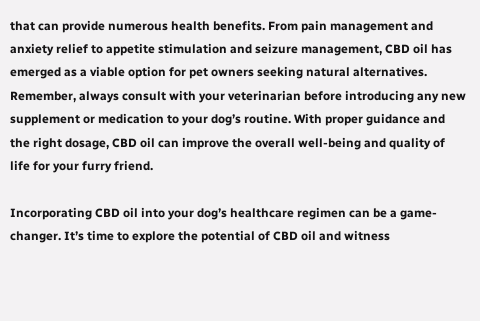that can provide numerous health benefits. From pain management and anxiety relief to appetite stimulation and seizure management, CBD oil has emerged as a viable option for pet owners seeking natural alternatives. Remember, always consult with your veterinarian before introducing any new supplement or medication to your dog’s routine. With proper guidance and the right dosage, CBD oil can improve the overall well-being and quality of life for your furry friend.

Incorporating CBD oil into your dog’s healthcare regimen can be a game-changer. It’s time to explore the potential of CBD oil and witness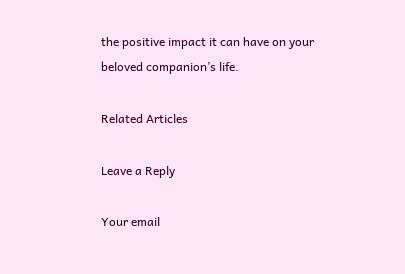the positive impact it can have on your beloved companion’s life.

Related Articles

Leave a Reply

Your email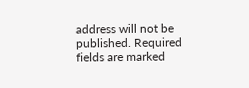address will not be published. Required fields are marked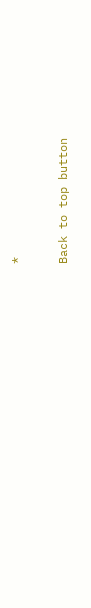*

Back to top button